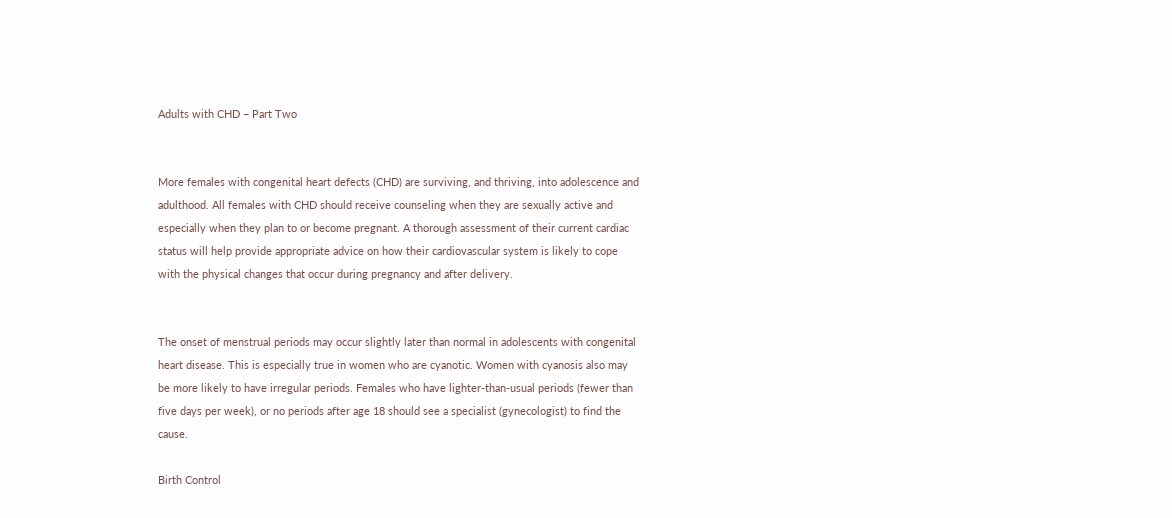Adults with CHD – Part Two


More females with congenital heart defects (CHD) are surviving, and thriving, into adolescence and adulthood. All females with CHD should receive counseling when they are sexually active and especially when they plan to or become pregnant. A thorough assessment of their current cardiac status will help provide appropriate advice on how their cardiovascular system is likely to cope with the physical changes that occur during pregnancy and after delivery.


The onset of menstrual periods may occur slightly later than normal in adolescents with congenital heart disease. This is especially true in women who are cyanotic. Women with cyanosis also may be more likely to have irregular periods. Females who have lighter-than-usual periods (fewer than five days per week), or no periods after age 18 should see a specialist (gynecologist) to find the cause.

Birth Control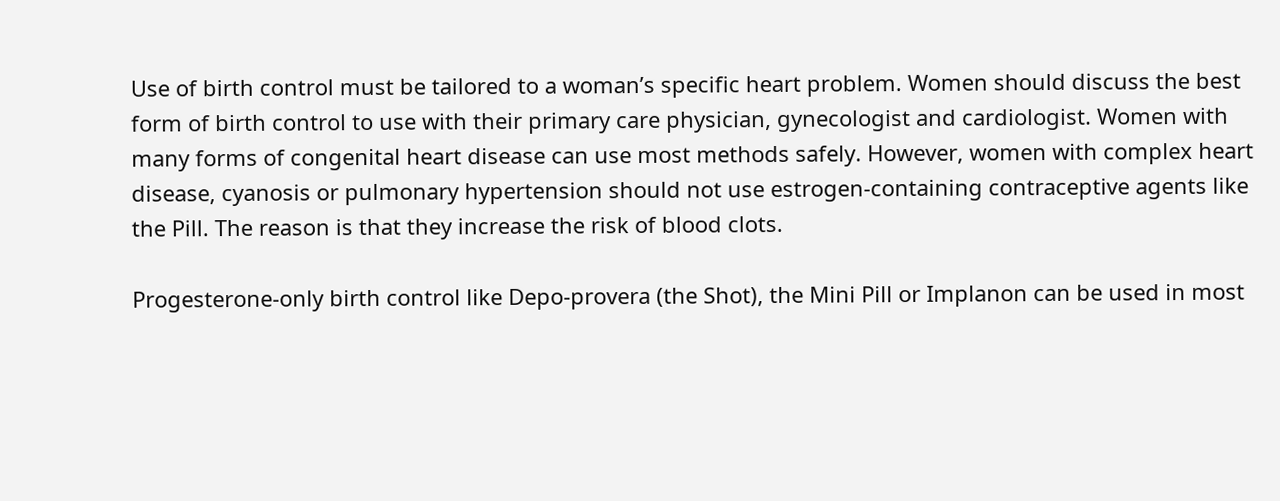Use of birth control must be tailored to a woman’s specific heart problem. Women should discuss the best form of birth control to use with their primary care physician, gynecologist and cardiologist. Women with many forms of congenital heart disease can use most methods safely. However, women with complex heart disease, cyanosis or pulmonary hypertension should not use estrogen-containing contraceptive agents like the Pill. The reason is that they increase the risk of blood clots.

Progesterone-only birth control like Depo-provera (the Shot), the Mini Pill or Implanon can be used in most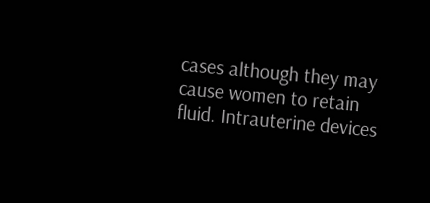cases although they may cause women to retain fluid. Intrauterine devices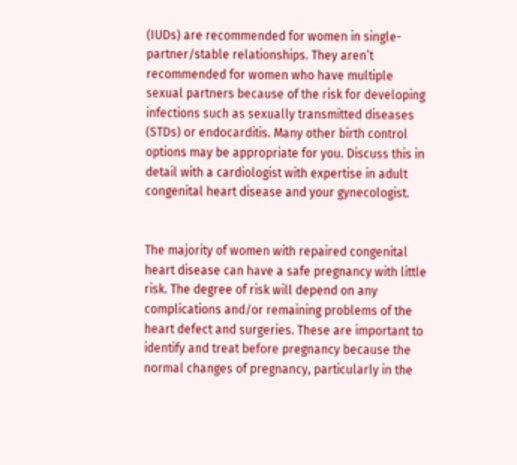(IUDs) are recommended for women in single-partner/stable relationships. They aren’t recommended for women who have multiple sexual partners because of the risk for developing infections such as sexually transmitted diseases (STDs) or endocarditis. Many other birth control options may be appropriate for you. Discuss this in detail with a cardiologist with expertise in adult congenital heart disease and your gynecologist.


The majority of women with repaired congenital heart disease can have a safe pregnancy with little risk. The degree of risk will depend on any complications and/or remaining problems of the heart defect and surgeries. These are important to identify and treat before pregnancy because the normal changes of pregnancy, particularly in the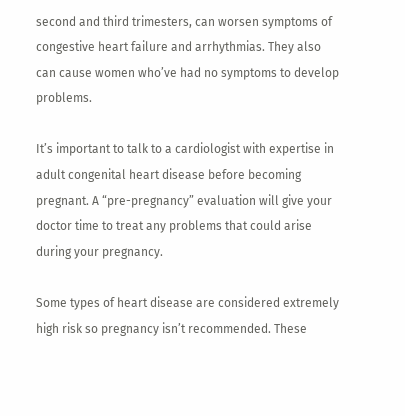second and third trimesters, can worsen symptoms of congestive heart failure and arrhythmias. They also can cause women who’ve had no symptoms to develop problems.

It’s important to talk to a cardiologist with expertise in adult congenital heart disease before becoming pregnant. A “pre-pregnancy” evaluation will give your doctor time to treat any problems that could arise during your pregnancy.

Some types of heart disease are considered extremely high risk so pregnancy isn’t recommended. These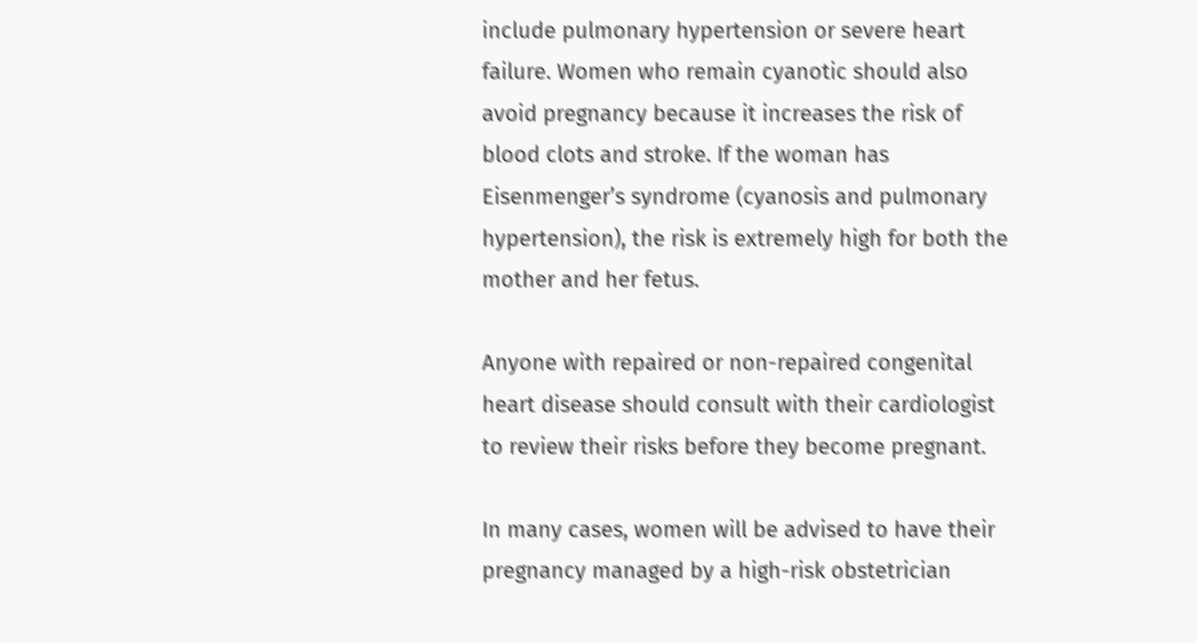include pulmonary hypertension or severe heart failure. Women who remain cyanotic should also avoid pregnancy because it increases the risk of blood clots and stroke. If the woman has Eisenmenger’s syndrome (cyanosis and pulmonary hypertension), the risk is extremely high for both the mother and her fetus.

Anyone with repaired or non-repaired congenital heart disease should consult with their cardiologist to review their risks before they become pregnant.

In many cases, women will be advised to have their pregnancy managed by a high-risk obstetrician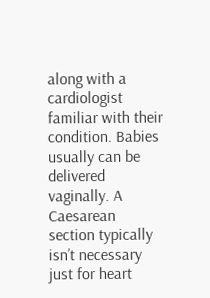along with a cardiologist familiar with their condition. Babies usually can be delivered vaginally. A Caesarean section typically isn’t necessary just for heart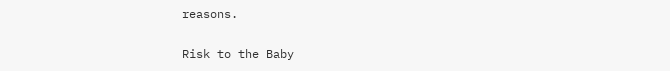reasons.

Risk to the Baby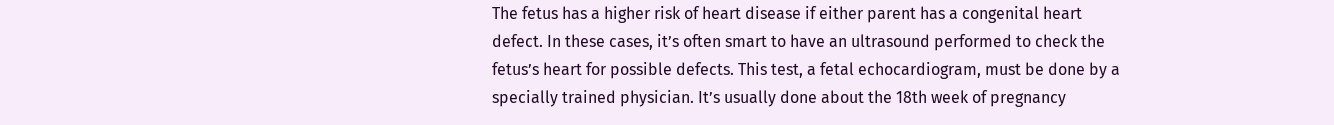The fetus has a higher risk of heart disease if either parent has a congenital heart defect. In these cases, it’s often smart to have an ultrasound performed to check the fetus’s heart for possible defects. This test, a fetal echocardiogram, must be done by a specially trained physician. It’s usually done about the 18th week of pregnancy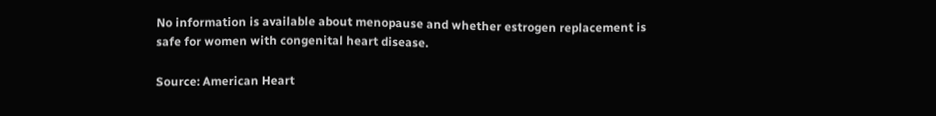No information is available about menopause and whether estrogen replacement is safe for women with congenital heart disease.

Source: American Heart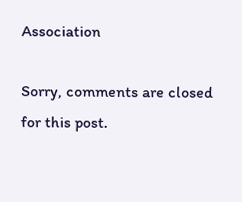Association

Sorry, comments are closed for this post.